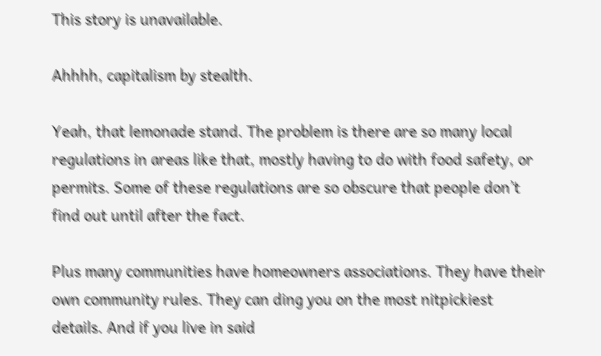This story is unavailable.

Ahhhh, capitalism by stealth.

Yeah, that lemonade stand. The problem is there are so many local regulations in areas like that, mostly having to do with food safety, or permits. Some of these regulations are so obscure that people don’t find out until after the fact.

Plus many communities have homeowners associations. They have their own community rules. They can ding you on the most nitpickiest details. And if you live in said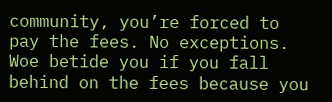community, you’re forced to pay the fees. No exceptions. Woe betide you if you fall behind on the fees because you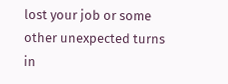lost your job or some other unexpected turns in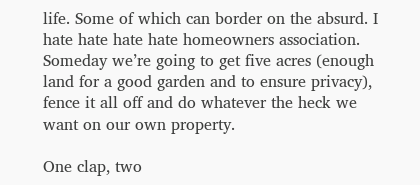life. Some of which can border on the absurd. I hate hate hate hate homeowners association. Someday we’re going to get five acres (enough land for a good garden and to ensure privacy), fence it all off and do whatever the heck we want on our own property.

One clap, two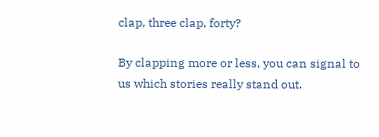clap, three clap, forty?

By clapping more or less, you can signal to us which stories really stand out.